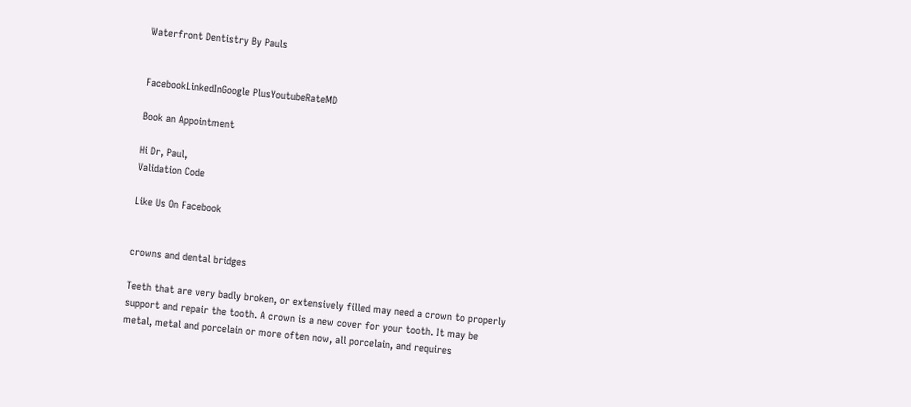Waterfront Dentistry By Pauls


FacebookLinkedInGoogle PlusYoutubeRateMD

Book an Appointment

Hi Dr, Paul,
Validation Code

Like Us On Facebook


crowns and dental bridges

Teeth that are very badly broken, or extensively filled may need a crown to properly support and repair the tooth. A crown is a new cover for your tooth. It may be metal, metal and porcelain or more often now, all porcelain, and requires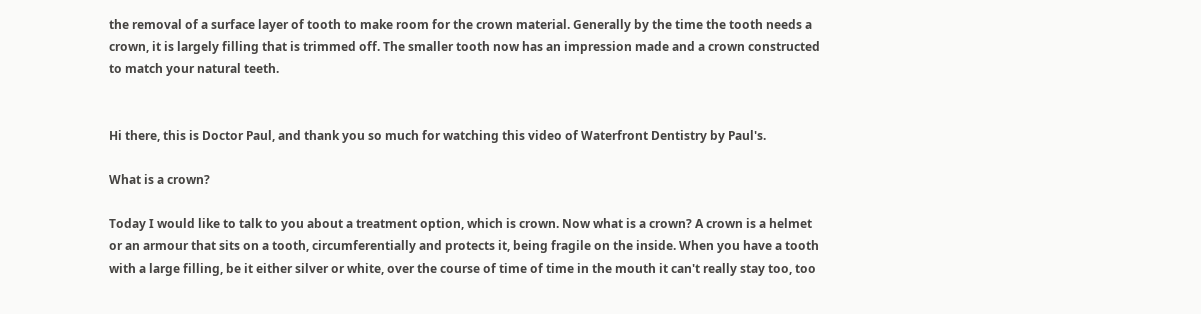the removal of a surface layer of tooth to make room for the crown material. Generally by the time the tooth needs a crown, it is largely filling that is trimmed off. The smaller tooth now has an impression made and a crown constructed to match your natural teeth.


Hi there, this is Doctor Paul, and thank you so much for watching this video of Waterfront Dentistry by Paul's.

What is a crown?

Today I would like to talk to you about a treatment option, which is crown. Now what is a crown? A crown is a helmet or an armour that sits on a tooth, circumferentially and protects it, being fragile on the inside. When you have a tooth with a large filling, be it either silver or white, over the course of time of time in the mouth it can't really stay too, too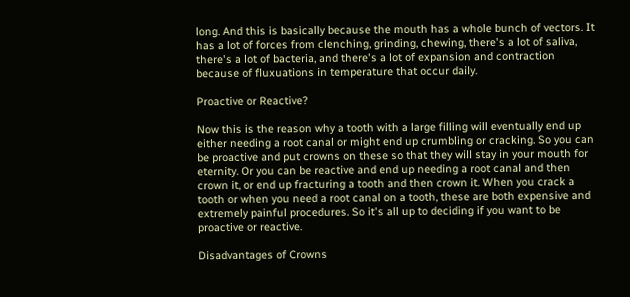long. And this is basically because the mouth has a whole bunch of vectors. It has a lot of forces from clenching, grinding, chewing, there's a lot of saliva, there's a lot of bacteria, and there's a lot of expansion and contraction because of fluxuations in temperature that occur daily.

Proactive or Reactive?

Now this is the reason why a tooth with a large filling will eventually end up either needing a root canal or might end up crumbling or cracking. So you can be proactive and put crowns on these so that they will stay in your mouth for eternity. Or you can be reactive and end up needing a root canal and then crown it, or end up fracturing a tooth and then crown it. When you crack a tooth or when you need a root canal on a tooth, these are both expensive and extremely painful procedures. So it's all up to deciding if you want to be proactive or reactive.

Disadvantages of Crowns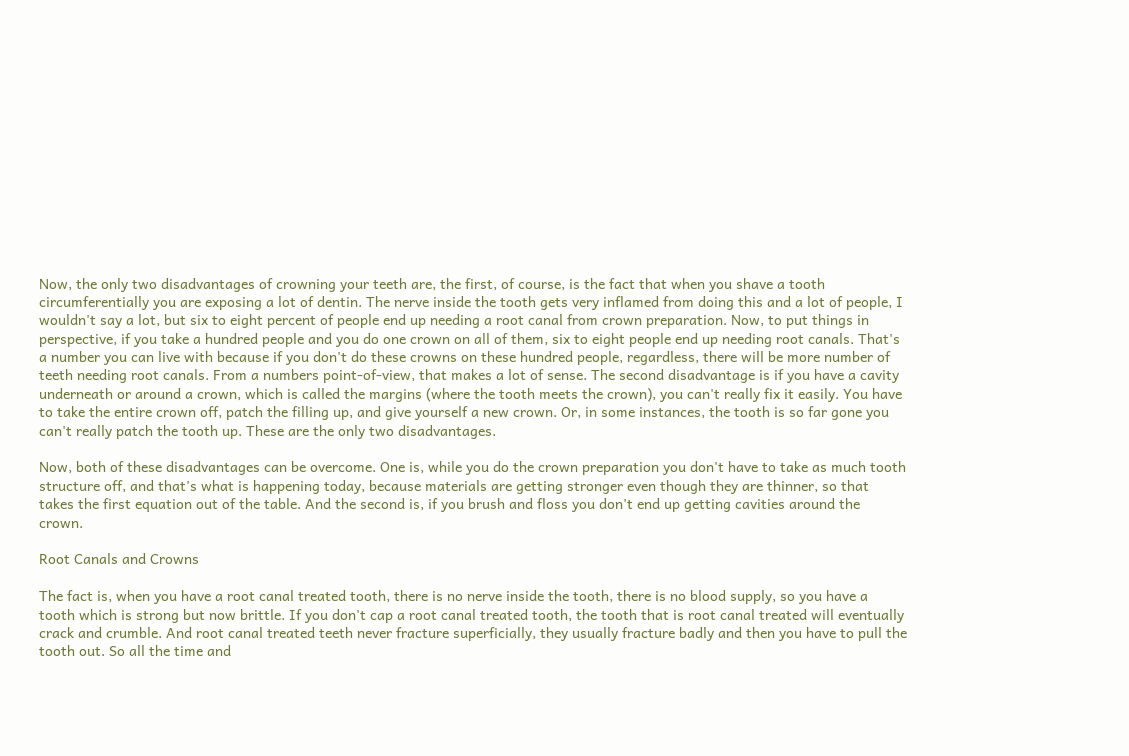Now, the only two disadvantages of crowning your teeth are, the first, of course, is the fact that when you shave a tooth circumferentially you are exposing a lot of dentin. The nerve inside the tooth gets very inflamed from doing this and a lot of people, I wouldn't say a lot, but six to eight percent of people end up needing a root canal from crown preparation. Now, to put things in perspective, if you take a hundred people and you do one crown on all of them, six to eight people end up needing root canals. That's a number you can live with because if you don't do these crowns on these hundred people, regardless, there will be more number of teeth needing root canals. From a numbers point-of-view, that makes a lot of sense. The second disadvantage is if you have a cavity underneath or around a crown, which is called the margins (where the tooth meets the crown), you can't really fix it easily. You have to take the entire crown off, patch the filling up, and give yourself a new crown. Or, in some instances, the tooth is so far gone you can't really patch the tooth up. These are the only two disadvantages.

Now, both of these disadvantages can be overcome. One is, while you do the crown preparation you don't have to take as much tooth structure off, and that's what is happening today, because materials are getting stronger even though they are thinner, so that takes the first equation out of the table. And the second is, if you brush and floss you don't end up getting cavities around the crown.

Root Canals and Crowns

The fact is, when you have a root canal treated tooth, there is no nerve inside the tooth, there is no blood supply, so you have a tooth which is strong but now brittle. If you don't cap a root canal treated tooth, the tooth that is root canal treated will eventually crack and crumble. And root canal treated teeth never fracture superficially, they usually fracture badly and then you have to pull the tooth out. So all the time and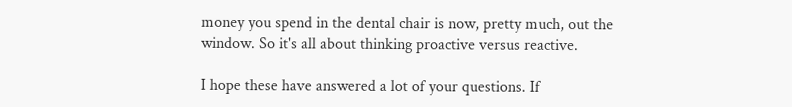money you spend in the dental chair is now, pretty much, out the window. So it's all about thinking proactive versus reactive.

I hope these have answered a lot of your questions. If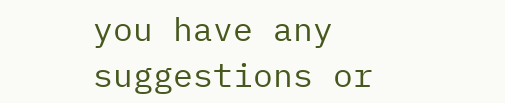you have any suggestions or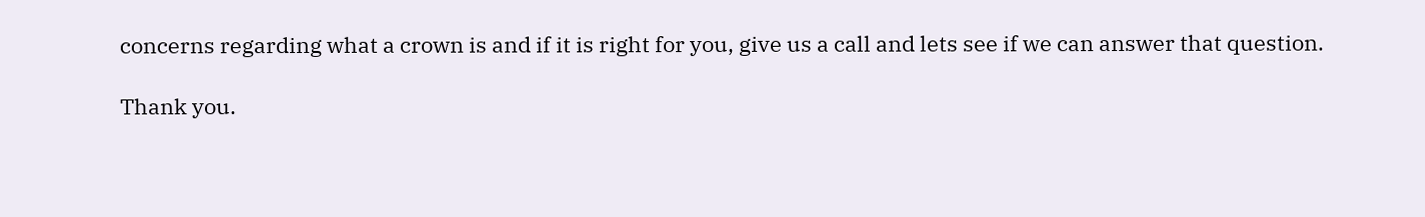concerns regarding what a crown is and if it is right for you, give us a call and lets see if we can answer that question.

Thank you.